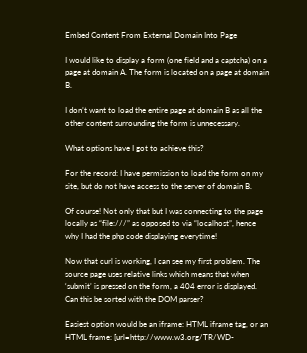Embed Content From External Domain Into Page

I would like to display a form (one field and a captcha) on a page at domain A. The form is located on a page at domain B.

I don’t want to load the entire page at domain B as all the other content surrounding the form is unnecessary.

What options have I got to achieve this?

For the record: I have permission to load the form on my site, but do not have access to the server of domain B.

Of course! Not only that but I was connecting to the page locally as “file:///” as opposed to via “localhost”, hence why I had the php code displaying everytime!

Now that curl is working, I can see my first problem. The source page uses relative links which means that when ‘submit’ is pressed on the form, a 404 error is displayed. Can this be sorted with the DOM parser?

Easiest option would be an iframe: HTML iframe tag, or an HTML frame: [url=http://www.w3.org/TR/WD-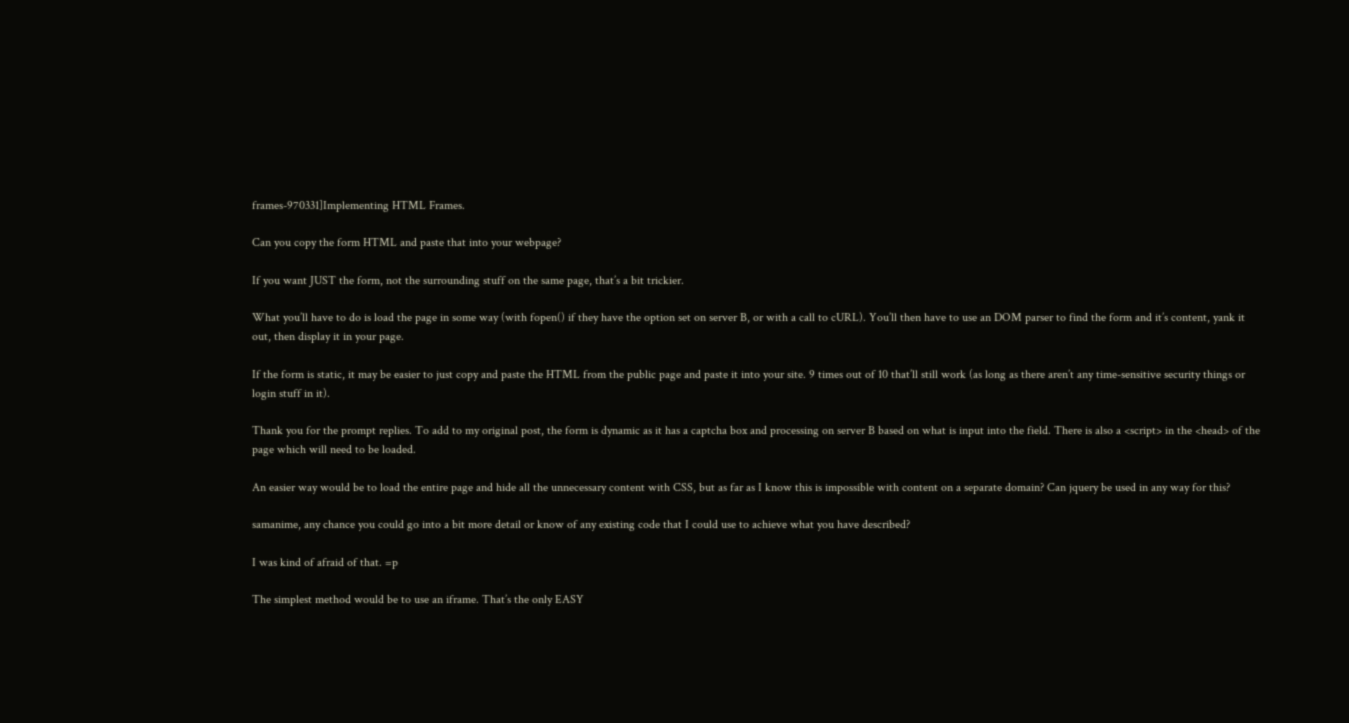frames-970331]Implementing HTML Frames.

Can you copy the form HTML and paste that into your webpage?

If you want JUST the form, not the surrounding stuff on the same page, that’s a bit trickier.

What you’ll have to do is load the page in some way (with fopen() if they have the option set on server B, or with a call to cURL). You’ll then have to use an DOM parser to find the form and it’s content, yank it out, then display it in your page.

If the form is static, it may be easier to just copy and paste the HTML from the public page and paste it into your site. 9 times out of 10 that’ll still work (as long as there aren’t any time-sensitive security things or login stuff in it).

Thank you for the prompt replies. To add to my original post, the form is dynamic as it has a captcha box and processing on server B based on what is input into the field. There is also a <script> in the <head> of the page which will need to be loaded.

An easier way would be to load the entire page and hide all the unnecessary content with CSS, but as far as I know this is impossible with content on a separate domain? Can jquery be used in any way for this?

samanime, any chance you could go into a bit more detail or know of any existing code that I could use to achieve what you have described?

I was kind of afraid of that. =p

The simplest method would be to use an iframe. That’s the only EASY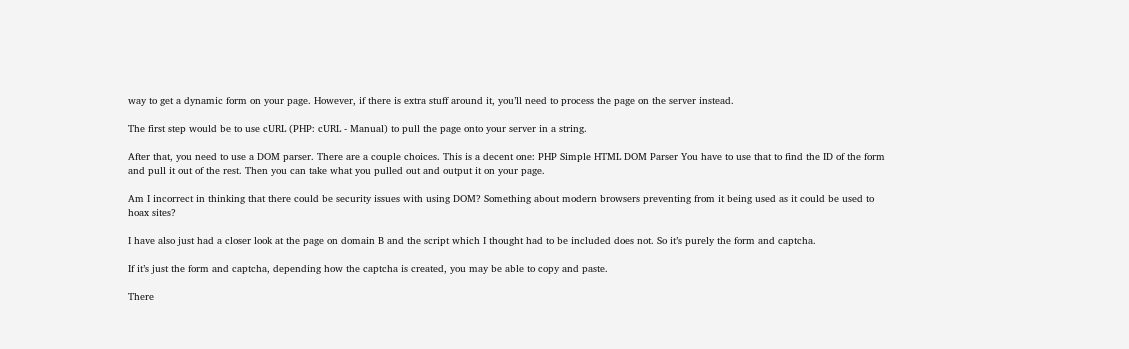way to get a dynamic form on your page. However, if there is extra stuff around it, you’ll need to process the page on the server instead.

The first step would be to use cURL (PHP: cURL - Manual) to pull the page onto your server in a string.

After that, you need to use a DOM parser. There are a couple choices. This is a decent one: PHP Simple HTML DOM Parser You have to use that to find the ID of the form and pull it out of the rest. Then you can take what you pulled out and output it on your page.

Am I incorrect in thinking that there could be security issues with using DOM? Something about modern browsers preventing from it being used as it could be used to hoax sites?

I have also just had a closer look at the page on domain B and the script which I thought had to be included does not. So it’s purely the form and captcha.

If it’s just the form and captcha, depending how the captcha is created, you may be able to copy and paste.

There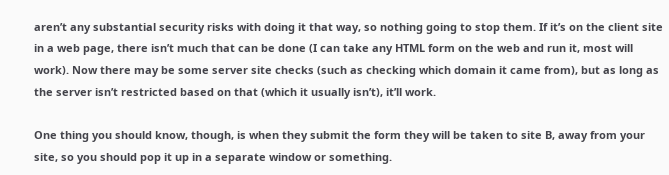aren’t any substantial security risks with doing it that way, so nothing going to stop them. If it’s on the client site in a web page, there isn’t much that can be done (I can take any HTML form on the web and run it, most will work). Now there may be some server site checks (such as checking which domain it came from), but as long as the server isn’t restricted based on that (which it usually isn’t), it’ll work.

One thing you should know, though, is when they submit the form they will be taken to site B, away from your site, so you should pop it up in a separate window or something.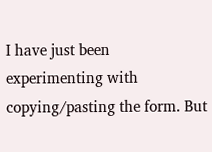I have just been experimenting with copying/pasting the form. But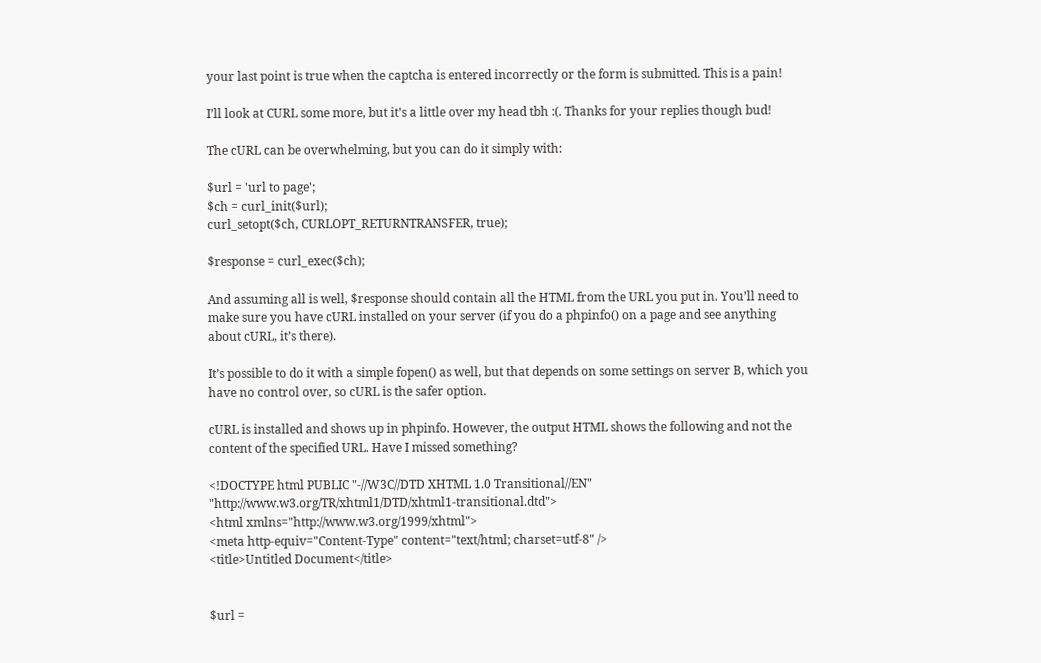your last point is true when the captcha is entered incorrectly or the form is submitted. This is a pain!

I’ll look at CURL some more, but it’s a little over my head tbh :(. Thanks for your replies though bud!

The cURL can be overwhelming, but you can do it simply with:

$url = 'url to page';
$ch = curl_init($url);
curl_setopt($ch, CURLOPT_RETURNTRANSFER, true);

$response = curl_exec($ch);

And assuming all is well, $response should contain all the HTML from the URL you put in. You’ll need to make sure you have cURL installed on your server (if you do a phpinfo() on a page and see anything about cURL, it’s there).

It’s possible to do it with a simple fopen() as well, but that depends on some settings on server B, which you have no control over, so cURL is the safer option.

cURL is installed and shows up in phpinfo. However, the output HTML shows the following and not the content of the specified URL. Have I missed something?

<!DOCTYPE html PUBLIC "-//W3C//DTD XHTML 1.0 Transitional//EN" "http://www.w3.org/TR/xhtml1/DTD/xhtml1-transitional.dtd">
<html xmlns="http://www.w3.org/1999/xhtml">
<meta http-equiv="Content-Type" content="text/html; charset=utf-8" />
<title>Untitled Document</title>


$url =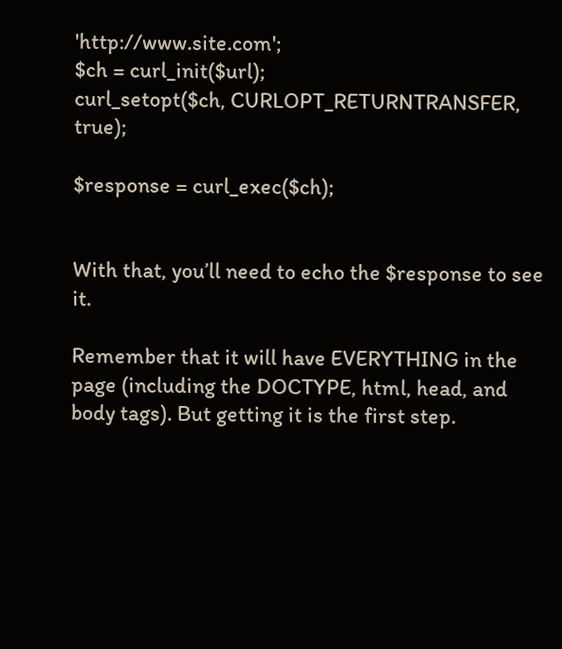'http://www.site.com';
$ch = curl_init($url);
curl_setopt($ch, CURLOPT_RETURNTRANSFER, true);

$response = curl_exec($ch);


With that, you’ll need to echo the $response to see it.

Remember that it will have EVERYTHING in the page (including the DOCTYPE, html, head, and body tags). But getting it is the first step.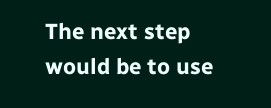The next step would be to use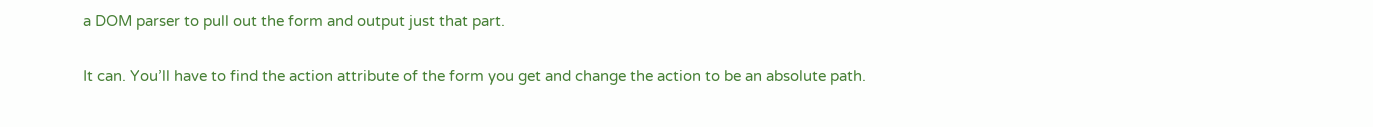a DOM parser to pull out the form and output just that part.

It can. You’ll have to find the action attribute of the form you get and change the action to be an absolute path.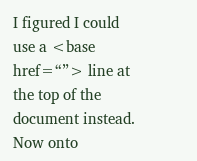I figured I could use a <base href=“”> line at the top of the document instead. Now onto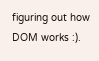figuring out how DOM works :).